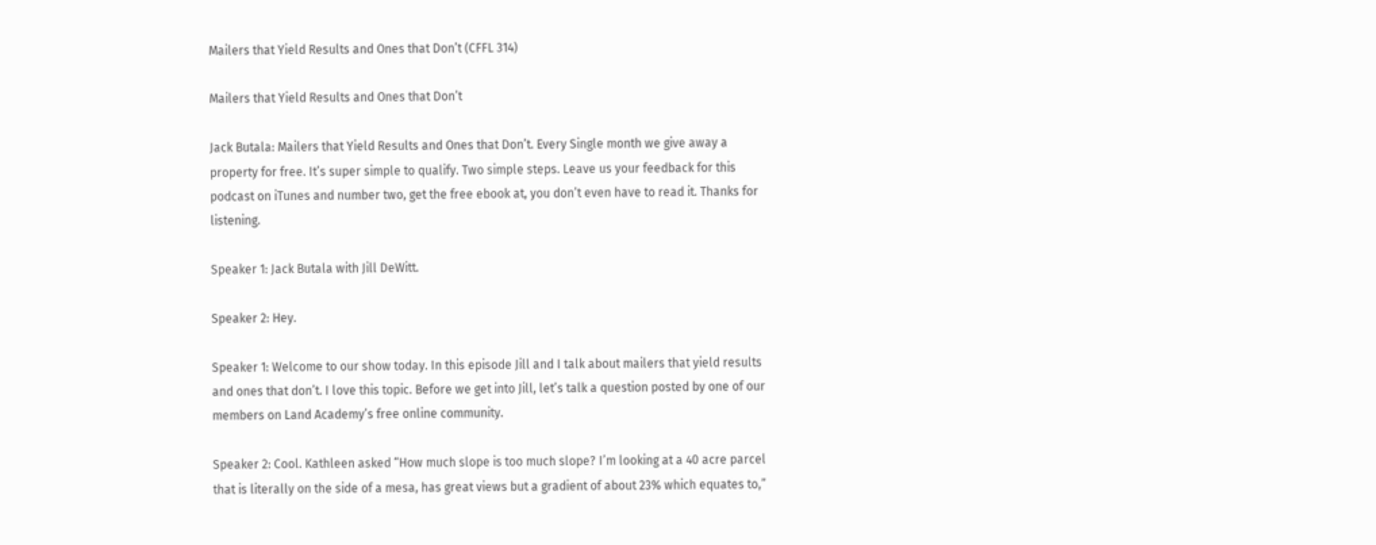Mailers that Yield Results and Ones that Don’t (CFFL 314)

Mailers that Yield Results and Ones that Don’t

Jack Butala: Mailers that Yield Results and Ones that Don’t. Every Single month we give away a property for free. It’s super simple to qualify. Two simple steps. Leave us your feedback for this podcast on iTunes and number two, get the free ebook at, you don’t even have to read it. Thanks for listening.

Speaker 1: Jack Butala with Jill DeWitt.

Speaker 2: Hey.

Speaker 1: Welcome to our show today. In this episode Jill and I talk about mailers that yield results and ones that don’t. I love this topic. Before we get into Jill, let’s talk a question posted by one of our members on Land Academy’s free online community.

Speaker 2: Cool. Kathleen asked “How much slope is too much slope? I’m looking at a 40 acre parcel that is literally on the side of a mesa, has great views but a gradient of about 23% which equates to,”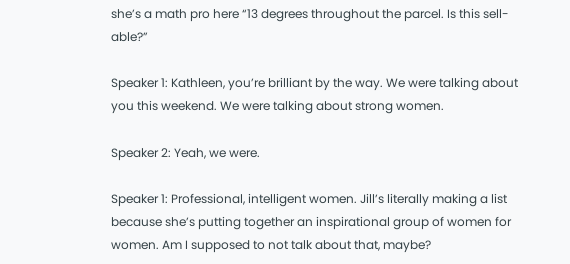she’s a math pro here “13 degrees throughout the parcel. Is this sell-able?”

Speaker 1: Kathleen, you’re brilliant by the way. We were talking about you this weekend. We were talking about strong women.

Speaker 2: Yeah, we were.

Speaker 1: Professional, intelligent women. Jill’s literally making a list because she’s putting together an inspirational group of women for women. Am I supposed to not talk about that, maybe?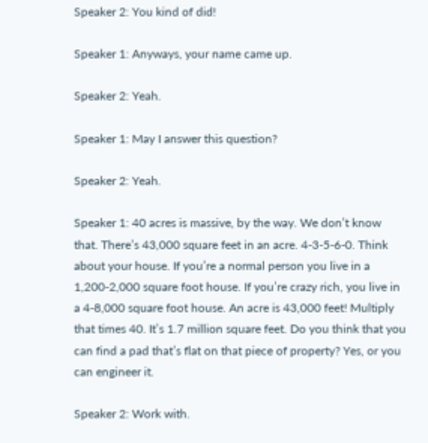Speaker 2: You kind of did!

Speaker 1: Anyways, your name came up.

Speaker 2: Yeah.

Speaker 1: May I answer this question?

Speaker 2: Yeah.

Speaker 1: 40 acres is massive, by the way. We don’t know that. There’s 43,000 square feet in an acre. 4-3-5-6-0. Think about your house. If you’re a normal person you live in a 1,200-2,000 square foot house. If you’re crazy rich, you live in a 4-8,000 square foot house. An acre is 43,000 feet! Multiply that times 40. It’s 1.7 million square feet. Do you think that you can find a pad that’s flat on that piece of property? Yes, or you can engineer it.

Speaker 2: Work with.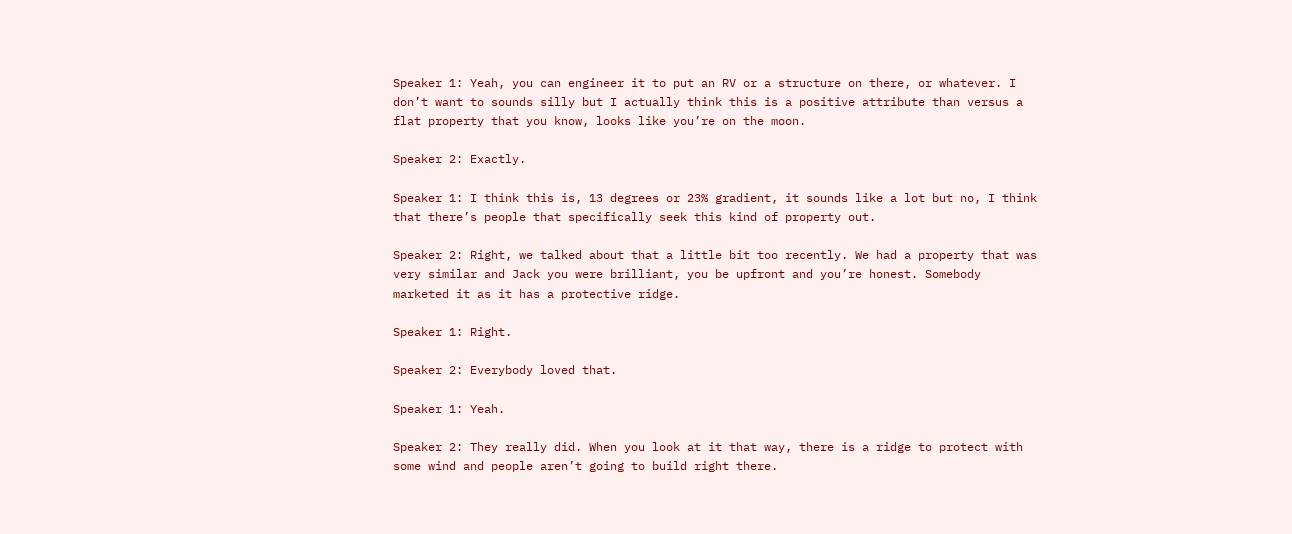Speaker 1: Yeah, you can engineer it to put an RV or a structure on there, or whatever. I don’t want to sounds silly but I actually think this is a positive attribute than versus a flat property that you know, looks like you’re on the moon.

Speaker 2: Exactly.

Speaker 1: I think this is, 13 degrees or 23% gradient, it sounds like a lot but no, I think that there’s people that specifically seek this kind of property out.

Speaker 2: Right, we talked about that a little bit too recently. We had a property that was very similar and Jack you were brilliant, you be upfront and you’re honest. Somebody marketed it as it has a protective ridge.

Speaker 1: Right.

Speaker 2: Everybody loved that.

Speaker 1: Yeah.

Speaker 2: They really did. When you look at it that way, there is a ridge to protect with some wind and people aren’t going to build right there.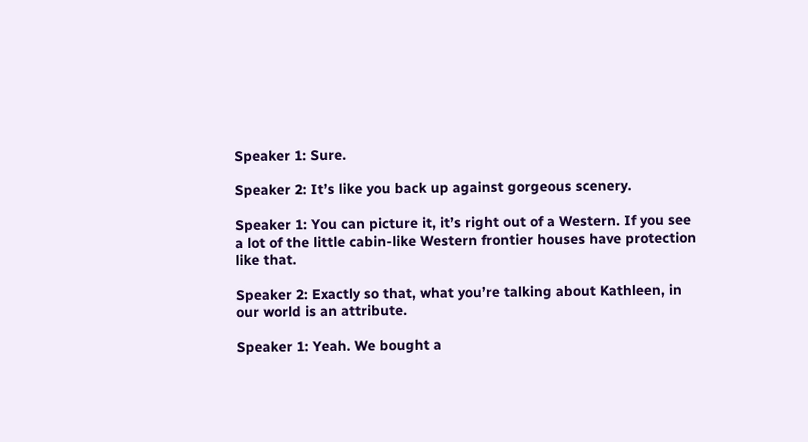Speaker 1: Sure.

Speaker 2: It’s like you back up against gorgeous scenery.

Speaker 1: You can picture it, it’s right out of a Western. If you see a lot of the little cabin-like Western frontier houses have protection like that.

Speaker 2: Exactly so that, what you’re talking about Kathleen, in our world is an attribute.

Speaker 1: Yeah. We bought a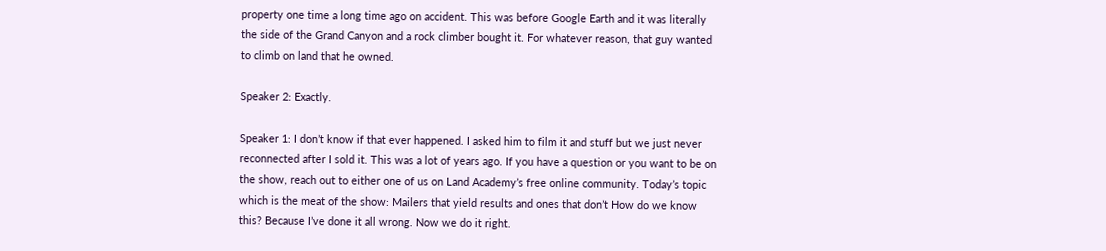property one time a long time ago on accident. This was before Google Earth and it was literally the side of the Grand Canyon and a rock climber bought it. For whatever reason, that guy wanted to climb on land that he owned.

Speaker 2: Exactly.

Speaker 1: I don’t know if that ever happened. I asked him to film it and stuff but we just never reconnected after I sold it. This was a lot of years ago. If you have a question or you want to be on the show, reach out to either one of us on Land Academy’s free online community. Today’s topic which is the meat of the show: Mailers that yield results and ones that don’t How do we know this? Because I’ve done it all wrong. Now we do it right.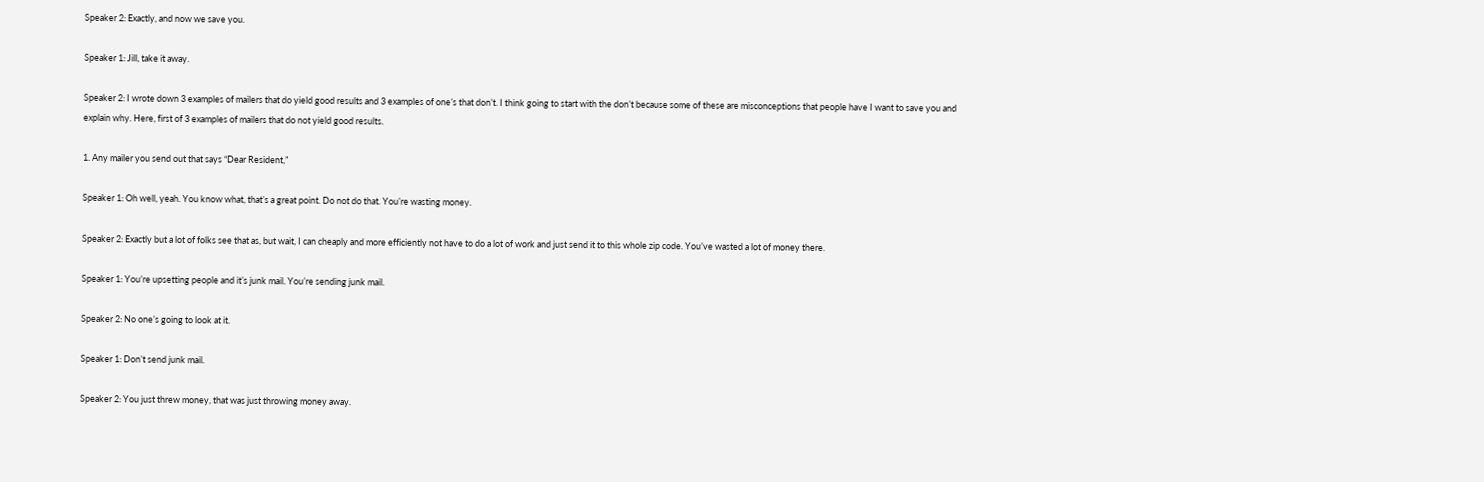Speaker 2: Exactly, and now we save you.

Speaker 1: Jill, take it away.

Speaker 2: I wrote down 3 examples of mailers that do yield good results and 3 examples of one’s that don’t. I think going to start with the don’t because some of these are misconceptions that people have I want to save you and explain why. Here, first of 3 examples of mailers that do not yield good results.

1. Any mailer you send out that says “Dear Resident,”

Speaker 1: Oh well, yeah. You know what, that’s a great point. Do not do that. You’re wasting money.

Speaker 2: Exactly but a lot of folks see that as, but wait, I can cheaply and more efficiently not have to do a lot of work and just send it to this whole zip code. You’ve wasted a lot of money there.

Speaker 1: You’re upsetting people and it’s junk mail. You’re sending junk mail.

Speaker 2: No one’s going to look at it.

Speaker 1: Don’t send junk mail.

Speaker 2: You just threw money, that was just throwing money away.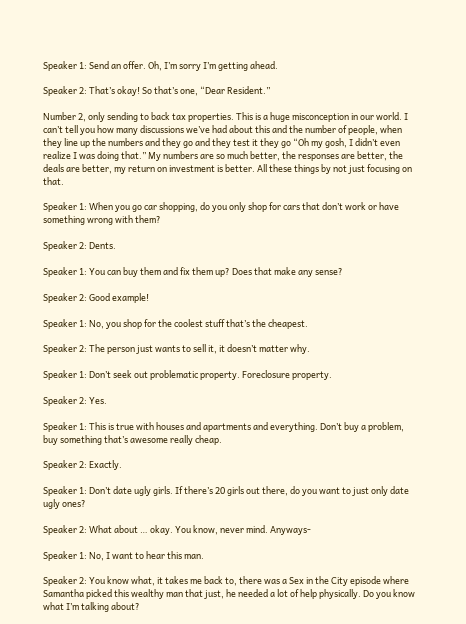Speaker 1: Send an offer. Oh, I’m sorry I’m getting ahead.

Speaker 2: That’s okay! So that’s one, “Dear Resident.”

Number 2, only sending to back tax properties. This is a huge misconception in our world. I can’t tell you how many discussions we’ve had about this and the number of people, when they line up the numbers and they go and they test it they go “Oh my gosh, I didn’t even realize I was doing that.” My numbers are so much better, the responses are better, the deals are better, my return on investment is better. All these things by not just focusing on that.

Speaker 1: When you go car shopping, do you only shop for cars that don’t work or have something wrong with them?

Speaker 2: Dents.

Speaker 1: You can buy them and fix them up? Does that make any sense?

Speaker 2: Good example!

Speaker 1: No, you shop for the coolest stuff that’s the cheapest.

Speaker 2: The person just wants to sell it, it doesn’t matter why.

Speaker 1: Don’t seek out problematic property. Foreclosure property.

Speaker 2: Yes.

Speaker 1: This is true with houses and apartments and everything. Don’t buy a problem, buy something that’s awesome really cheap.

Speaker 2: Exactly.

Speaker 1: Don’t date ugly girls. If there’s 20 girls out there, do you want to just only date ugly ones?

Speaker 2: What about … okay. You know, never mind. Anyways-

Speaker 1: No, I want to hear this man.

Speaker 2: You know what, it takes me back to, there was a Sex in the City episode where Samantha picked this wealthy man that just, he needed a lot of help physically. Do you know what I’m talking about?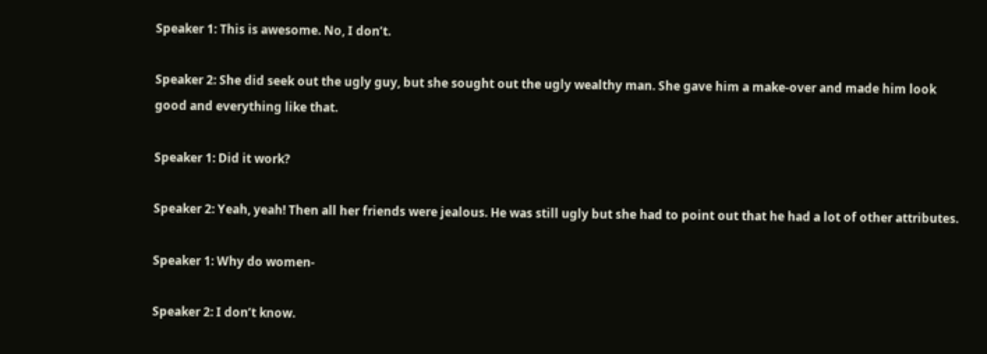Speaker 1: This is awesome. No, I don’t.

Speaker 2: She did seek out the ugly guy, but she sought out the ugly wealthy man. She gave him a make-over and made him look good and everything like that.

Speaker 1: Did it work?

Speaker 2: Yeah, yeah! Then all her friends were jealous. He was still ugly but she had to point out that he had a lot of other attributes.

Speaker 1: Why do women-

Speaker 2: I don’t know.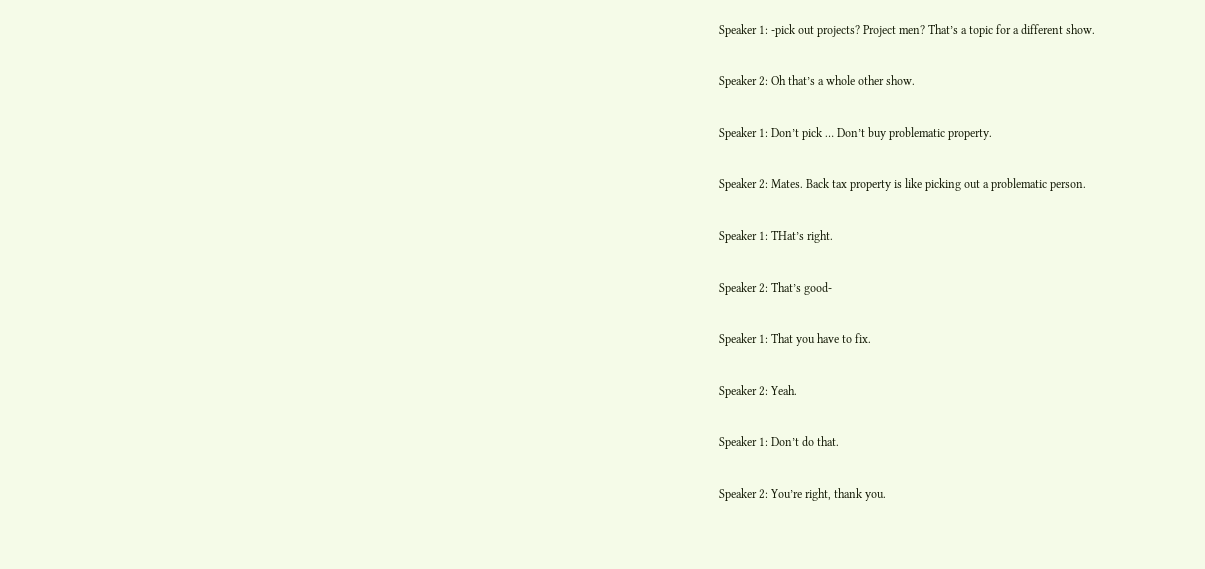Speaker 1: -pick out projects? Project men? That’s a topic for a different show.

Speaker 2: Oh that’s a whole other show.

Speaker 1: Don’t pick … Don’t buy problematic property.

Speaker 2: Mates. Back tax property is like picking out a problematic person.

Speaker 1: THat’s right.

Speaker 2: That’s good-

Speaker 1: That you have to fix.

Speaker 2: Yeah.

Speaker 1: Don’t do that.

Speaker 2: You’re right, thank you.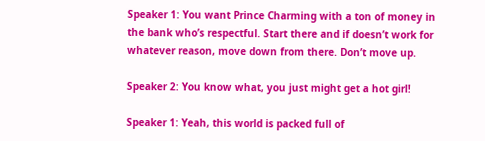Speaker 1: You want Prince Charming with a ton of money in the bank who’s respectful. Start there and if doesn’t work for whatever reason, move down from there. Don’t move up.

Speaker 2: You know what, you just might get a hot girl!

Speaker 1: Yeah, this world is packed full of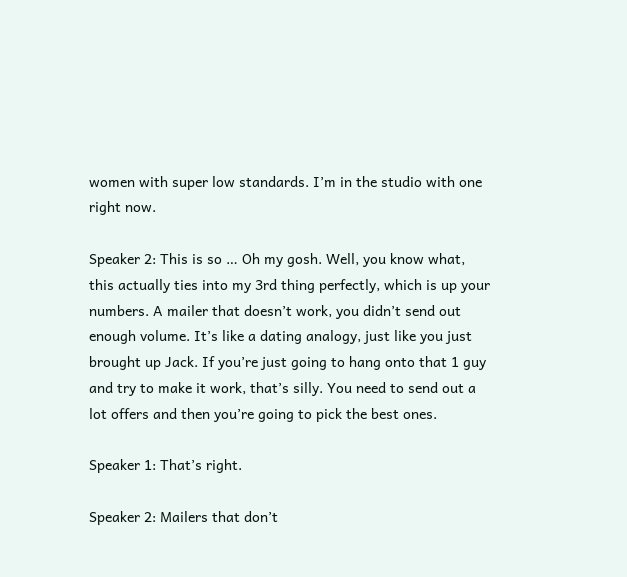women with super low standards. I’m in the studio with one right now.

Speaker 2: This is so … Oh my gosh. Well, you know what, this actually ties into my 3rd thing perfectly, which is up your numbers. A mailer that doesn’t work, you didn’t send out enough volume. It’s like a dating analogy, just like you just brought up Jack. If you’re just going to hang onto that 1 guy and try to make it work, that’s silly. You need to send out a lot offers and then you’re going to pick the best ones.

Speaker 1: That’s right.

Speaker 2: Mailers that don’t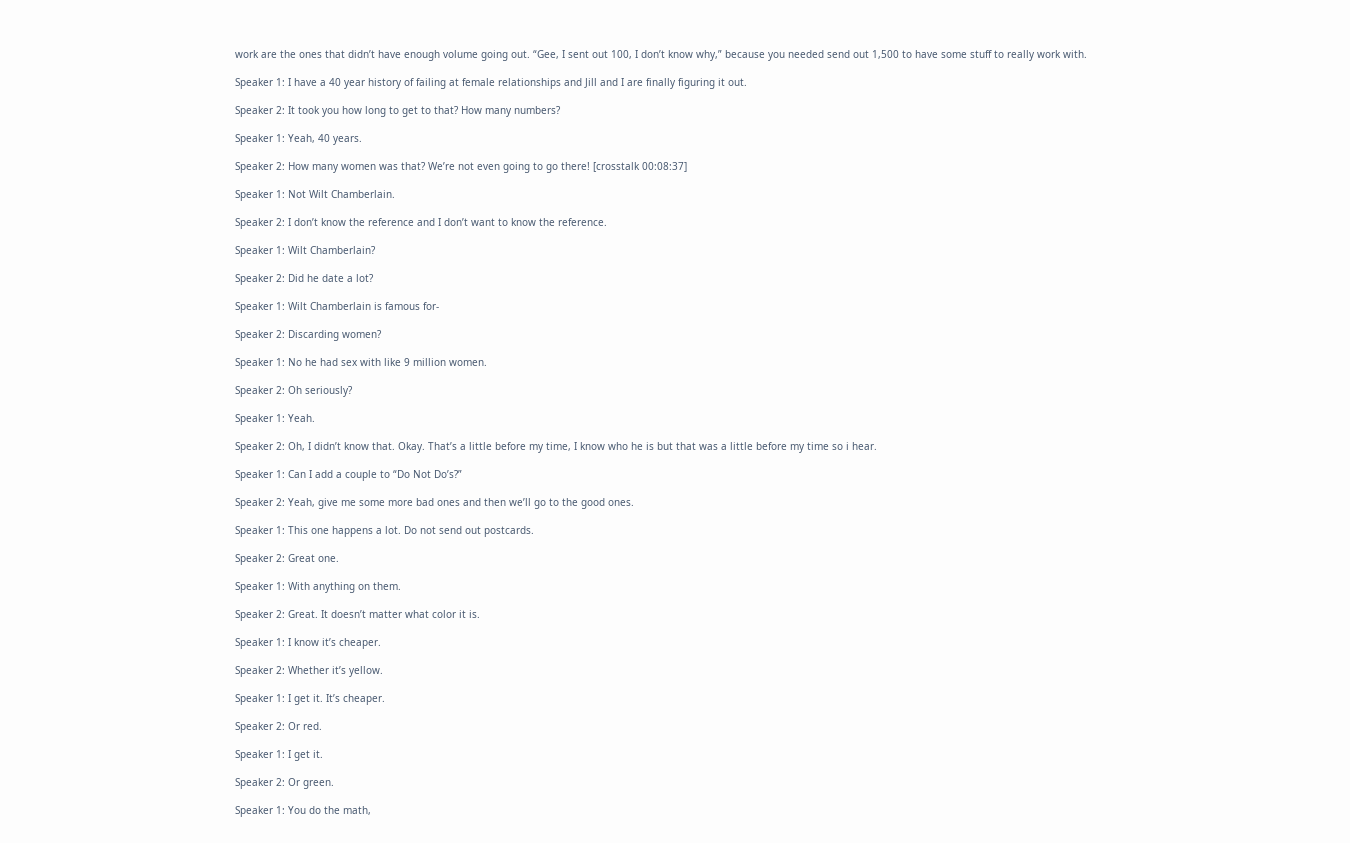work are the ones that didn’t have enough volume going out. “Gee, I sent out 100, I don’t know why,” because you needed send out 1,500 to have some stuff to really work with.

Speaker 1: I have a 40 year history of failing at female relationships and Jill and I are finally figuring it out.

Speaker 2: It took you how long to get to that? How many numbers?

Speaker 1: Yeah, 40 years.

Speaker 2: How many women was that? We’re not even going to go there! [crosstalk 00:08:37]

Speaker 1: Not Wilt Chamberlain.

Speaker 2: I don’t know the reference and I don’t want to know the reference.

Speaker 1: Wilt Chamberlain?

Speaker 2: Did he date a lot?

Speaker 1: Wilt Chamberlain is famous for-

Speaker 2: Discarding women?

Speaker 1: No he had sex with like 9 million women.

Speaker 2: Oh seriously?

Speaker 1: Yeah.

Speaker 2: Oh, I didn’t know that. Okay. That’s a little before my time, I know who he is but that was a little before my time so i hear.

Speaker 1: Can I add a couple to “Do Not Do’s?”

Speaker 2: Yeah, give me some more bad ones and then we’ll go to the good ones.

Speaker 1: This one happens a lot. Do not send out postcards.

Speaker 2: Great one.

Speaker 1: With anything on them.

Speaker 2: Great. It doesn’t matter what color it is.

Speaker 1: I know it’s cheaper.

Speaker 2: Whether it’s yellow.

Speaker 1: I get it. It’s cheaper.

Speaker 2: Or red.

Speaker 1: I get it.

Speaker 2: Or green.

Speaker 1: You do the math,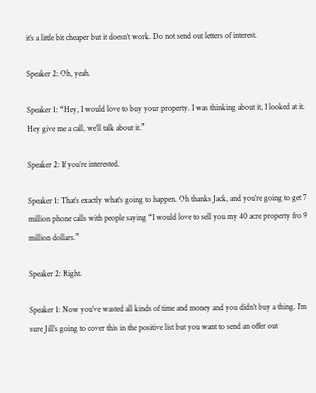it’s a little bit cheaper but it doesn’t work. Do not send out letters of interest.

Speaker 2: Oh, yeah.

Speaker 1: “Hey, I would love to buy your property. I was thinking about it, I looked at it. Hey give me a call, we’ll talk about it.”

Speaker 2: If you’re interested.

Speaker 1: That’s exactly what’s going to happen. Oh thanks Jack, and you’re going to get 7 million phone calls with people saying “I would love to sell you my 40 acre property fro 9 million dollars.”

Speaker 2: Right.

Speaker 1: Now you’ve wasted all kinds of time and money and you didn’t buy a thing. I’m sure Jill’s going to cover this in the positive list but you want to send an offer out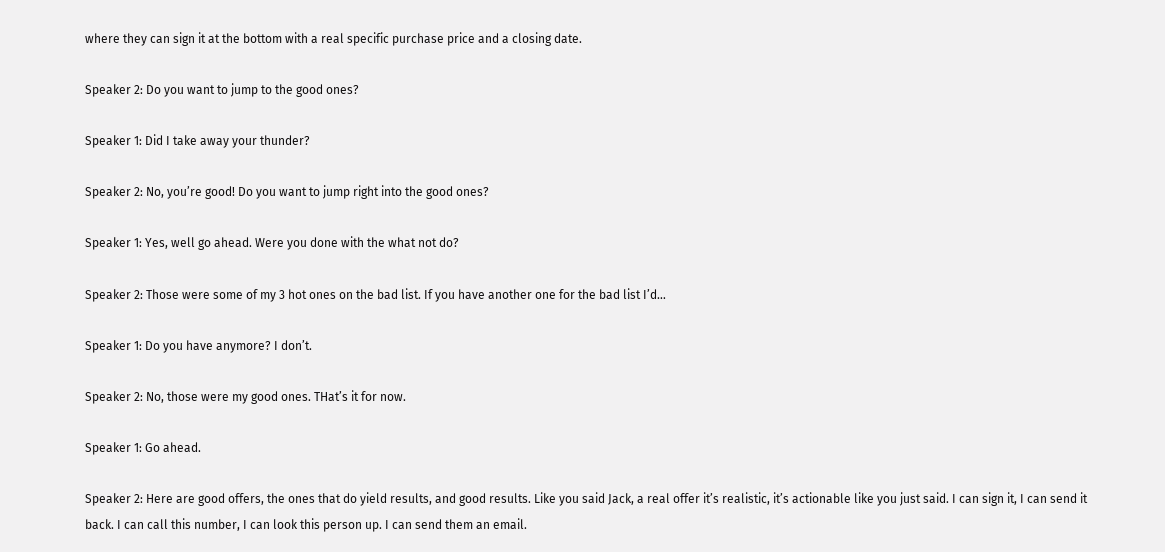where they can sign it at the bottom with a real specific purchase price and a closing date.

Speaker 2: Do you want to jump to the good ones?

Speaker 1: Did I take away your thunder?

Speaker 2: No, you’re good! Do you want to jump right into the good ones?

Speaker 1: Yes, well go ahead. Were you done with the what not do?

Speaker 2: Those were some of my 3 hot ones on the bad list. If you have another one for the bad list I’d…

Speaker 1: Do you have anymore? I don’t.

Speaker 2: No, those were my good ones. THat’s it for now.

Speaker 1: Go ahead.

Speaker 2: Here are good offers, the ones that do yield results, and good results. Like you said Jack, a real offer it’s realistic, it’s actionable like you just said. I can sign it, I can send it back. I can call this number, I can look this person up. I can send them an email.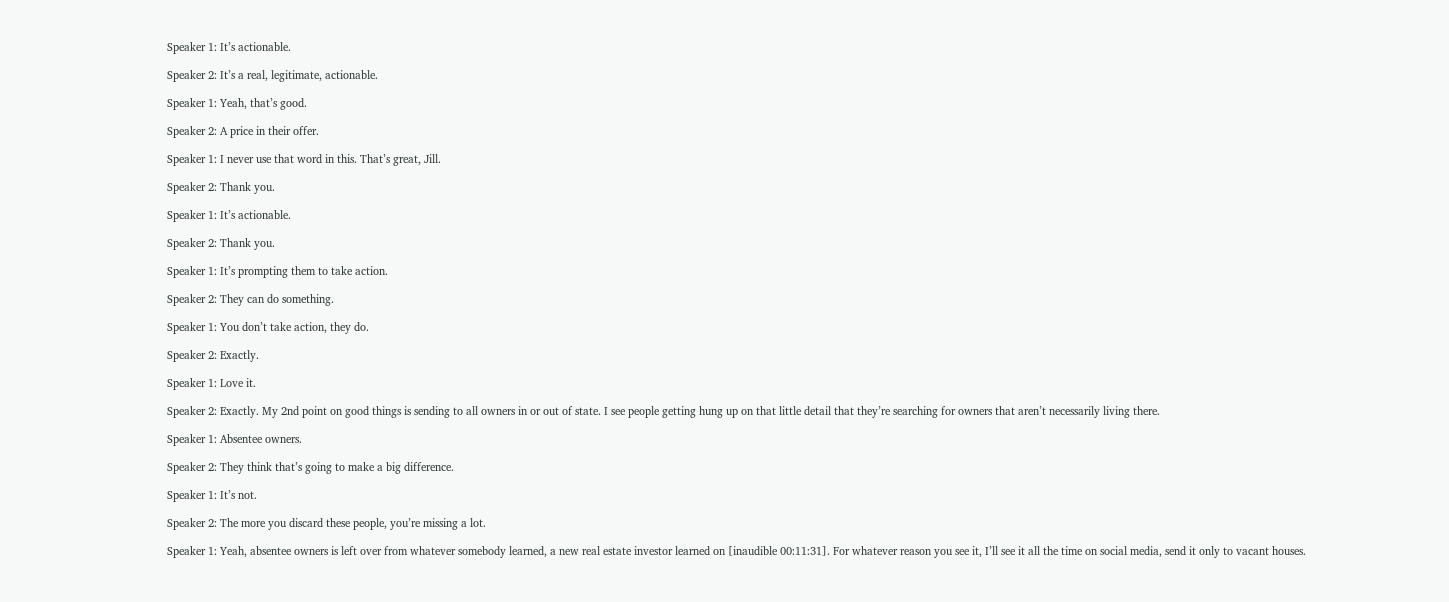Speaker 1: It’s actionable.

Speaker 2: It’s a real, legitimate, actionable.

Speaker 1: Yeah, that’s good.

Speaker 2: A price in their offer.

Speaker 1: I never use that word in this. That’s great, Jill.

Speaker 2: Thank you.

Speaker 1: It’s actionable.

Speaker 2: Thank you.

Speaker 1: It’s prompting them to take action.

Speaker 2: They can do something.

Speaker 1: You don’t take action, they do.

Speaker 2: Exactly.

Speaker 1: Love it.

Speaker 2: Exactly. My 2nd point on good things is sending to all owners in or out of state. I see people getting hung up on that little detail that they’re searching for owners that aren’t necessarily living there.

Speaker 1: Absentee owners.

Speaker 2: They think that’s going to make a big difference.

Speaker 1: It’s not.

Speaker 2: The more you discard these people, you’re missing a lot.

Speaker 1: Yeah, absentee owners is left over from whatever somebody learned, a new real estate investor learned on [inaudible 00:11:31]. For whatever reason you see it, I’ll see it all the time on social media, send it only to vacant houses.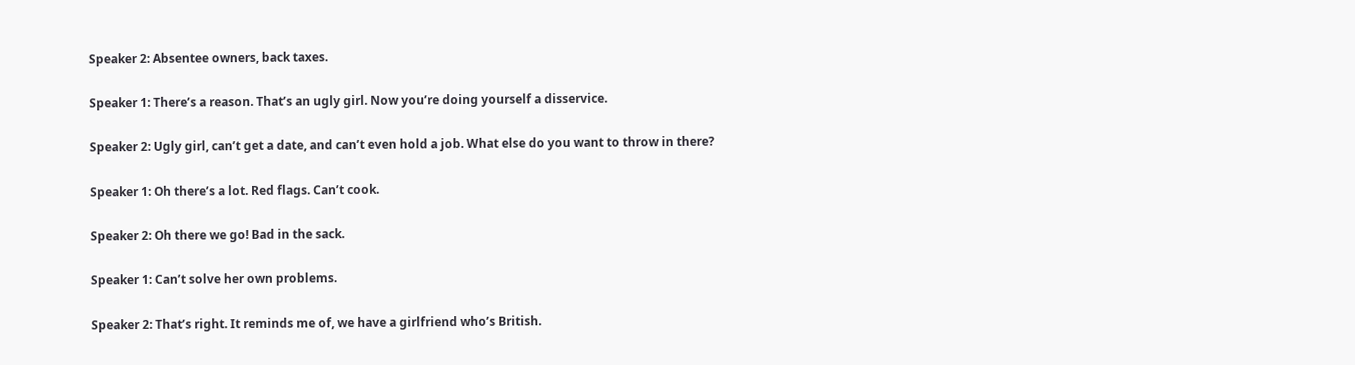Speaker 2: Absentee owners, back taxes.

Speaker 1: There’s a reason. That’s an ugly girl. Now you’re doing yourself a disservice.

Speaker 2: Ugly girl, can’t get a date, and can’t even hold a job. What else do you want to throw in there?

Speaker 1: Oh there’s a lot. Red flags. Can’t cook.

Speaker 2: Oh there we go! Bad in the sack.

Speaker 1: Can’t solve her own problems.

Speaker 2: That’s right. It reminds me of, we have a girlfriend who’s British.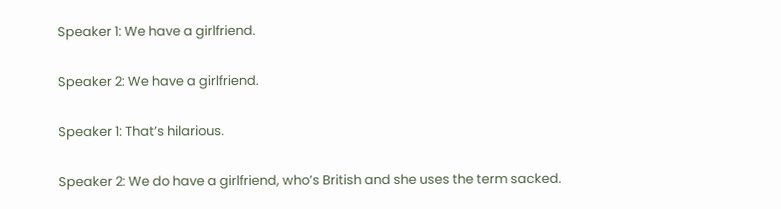Speaker 1: We have a girlfriend.

Speaker 2: We have a girlfriend.

Speaker 1: That’s hilarious.

Speaker 2: We do have a girlfriend, who’s British and she uses the term sacked.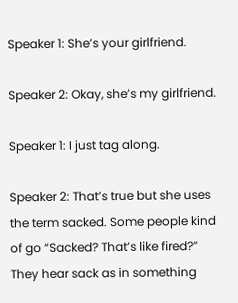Speaker 1: She’s your girlfriend.

Speaker 2: Okay, she’s my girlfriend.

Speaker 1: I just tag along.

Speaker 2: That’s true but she uses the term sacked. Some people kind of go “Sacked? That’s like fired?” They hear sack as in something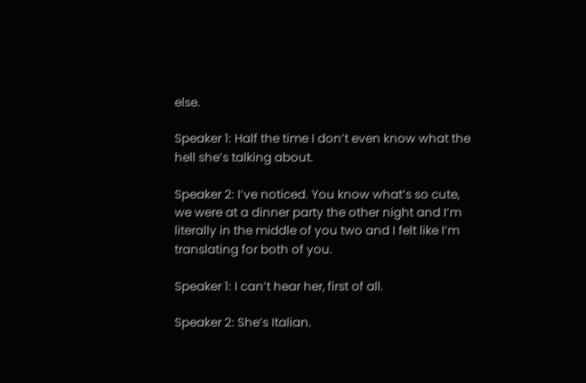else.

Speaker 1: Half the time I don’t even know what the hell she’s talking about.

Speaker 2: I’ve noticed. You know what’s so cute, we were at a dinner party the other night and I’m literally in the middle of you two and I felt like I’m translating for both of you.

Speaker 1: I can’t hear her, first of all.

Speaker 2: She’s Italian.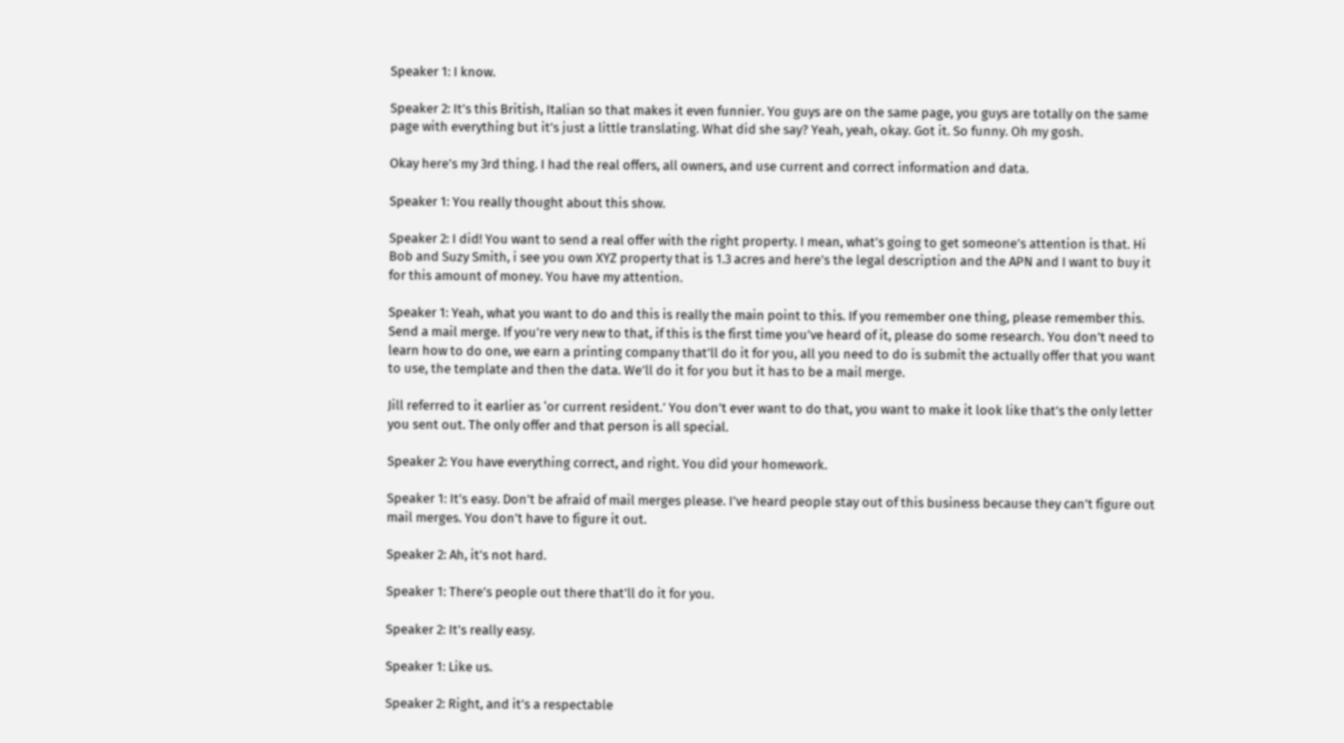Speaker 1: I know.

Speaker 2: It’s this British, Italian so that makes it even funnier. You guys are on the same page, you guys are totally on the same page with everything but it’s just a little translating. What did she say? Yeah, yeah, okay. Got it. So funny. Oh my gosh.

Okay here’s my 3rd thing. I had the real offers, all owners, and use current and correct information and data.

Speaker 1: You really thought about this show.

Speaker 2: I did! You want to send a real offer with the right property. I mean, what’s going to get someone’s attention is that. Hi Bob and Suzy Smith, i see you own XYZ property that is 1.3 acres and here’s the legal description and the APN and I want to buy it for this amount of money. You have my attention.

Speaker 1: Yeah, what you want to do and this is really the main point to this. If you remember one thing, please remember this. Send a mail merge. If you’re very new to that, if this is the first time you’ve heard of it, please do some research. You don’t need to learn how to do one, we earn a printing company that’ll do it for you, all you need to do is submit the actually offer that you want to use, the template and then the data. We’ll do it for you but it has to be a mail merge.

Jill referred to it earlier as ‘or current resident.’ You don’t ever want to do that, you want to make it look like that’s the only letter you sent out. The only offer and that person is all special.

Speaker 2: You have everything correct, and right. You did your homework.

Speaker 1: It’s easy. Don’t be afraid of mail merges please. I’ve heard people stay out of this business because they can’t figure out mail merges. You don’t have to figure it out.

Speaker 2: Ah, it’s not hard.

Speaker 1: There’s people out there that’ll do it for you.

Speaker 2: It’s really easy.

Speaker 1: Like us.

Speaker 2: Right, and it’s a respectable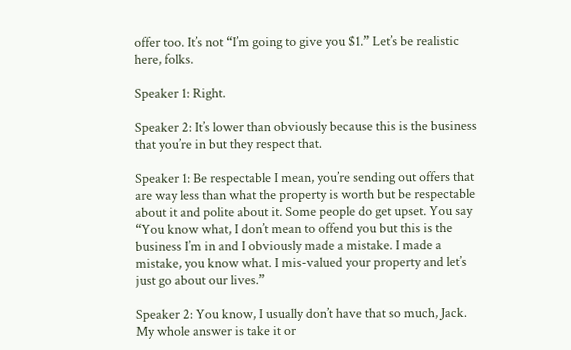offer too. It’s not “I’m going to give you $1.” Let’s be realistic here, folks.

Speaker 1: Right.

Speaker 2: It’s lower than obviously because this is the business that you’re in but they respect that.

Speaker 1: Be respectable I mean, you’re sending out offers that are way less than what the property is worth but be respectable about it and polite about it. Some people do get upset. You say “You know what, I don’t mean to offend you but this is the business I’m in and I obviously made a mistake. I made a mistake, you know what. I mis-valued your property and let’s just go about our lives.”

Speaker 2: You know, I usually don’t have that so much, Jack. My whole answer is take it or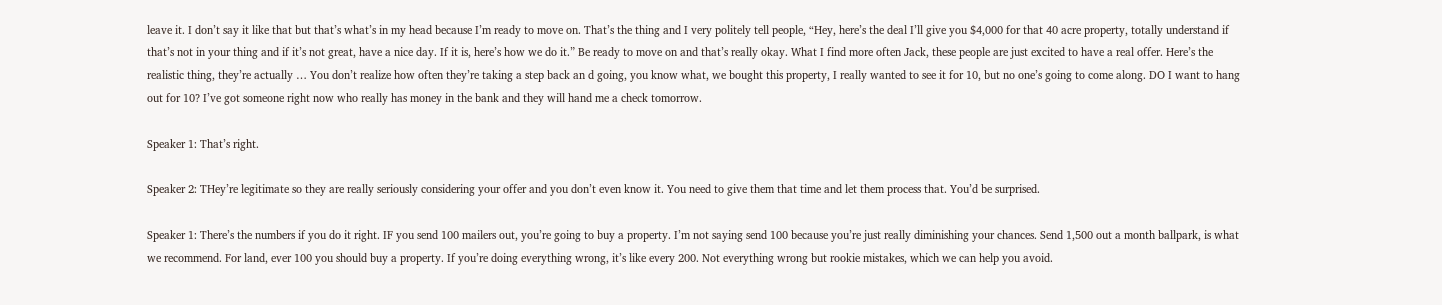leave it. I don’t say it like that but that’s what’s in my head because I’m ready to move on. That’s the thing and I very politely tell people, “Hey, here’s the deal I’ll give you $4,000 for that 40 acre property, totally understand if that’s not in your thing and if it’s not great, have a nice day. If it is, here’s how we do it.” Be ready to move on and that’s really okay. What I find more often Jack, these people are just excited to have a real offer. Here’s the realistic thing, they’re actually … You don’t realize how often they’re taking a step back an d going, you know what, we bought this property, I really wanted to see it for 10, but no one’s going to come along. DO I want to hang out for 10? I’ve got someone right now who really has money in the bank and they will hand me a check tomorrow.

Speaker 1: That’s right.

Speaker 2: THey’re legitimate so they are really seriously considering your offer and you don’t even know it. You need to give them that time and let them process that. You’d be surprised.

Speaker 1: There’s the numbers if you do it right. IF you send 100 mailers out, you’re going to buy a property. I’m not saying send 100 because you’re just really diminishing your chances. Send 1,500 out a month ballpark, is what we recommend. For land, ever 100 you should buy a property. If you’re doing everything wrong, it’s like every 200. Not everything wrong but rookie mistakes, which we can help you avoid.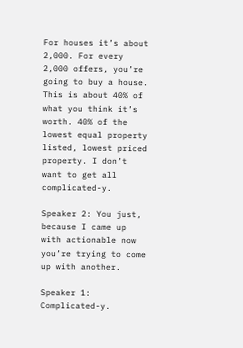For houses it’s about 2,000. For every 2,000 offers, you’re going to buy a house. This is about 40% of what you think it’s worth. 40% of the lowest equal property listed, lowest priced property. I don’t want to get all complicated-y.

Speaker 2: You just, because I came up with actionable now you’re trying to come up with another.

Speaker 1: Complicated-y.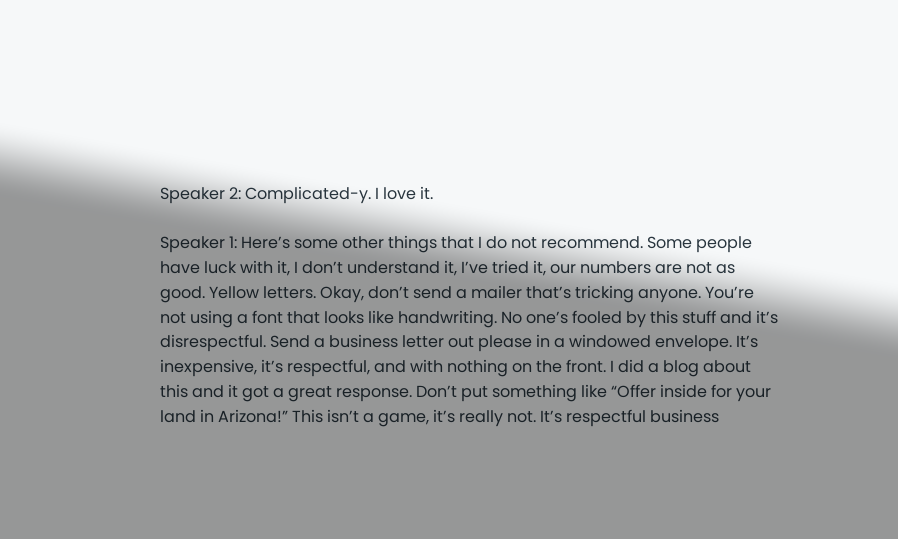Speaker 2: Complicated-y. I love it.

Speaker 1: Here’s some other things that I do not recommend. Some people have luck with it, I don’t understand it, I’ve tried it, our numbers are not as good. Yellow letters. Okay, don’t send a mailer that’s tricking anyone. You’re not using a font that looks like handwriting. No one’s fooled by this stuff and it’s disrespectful. Send a business letter out please in a windowed envelope. It’s inexpensive, it’s respectful, and with nothing on the front. I did a blog about this and it got a great response. Don’t put something like “Offer inside for your land in Arizona!” This isn’t a game, it’s really not. It’s respectful business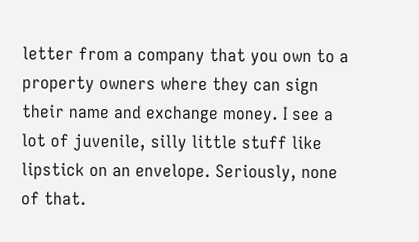letter from a company that you own to a property owners where they can sign their name and exchange money. I see a lot of juvenile, silly little stuff like lipstick on an envelope. Seriously, none of that.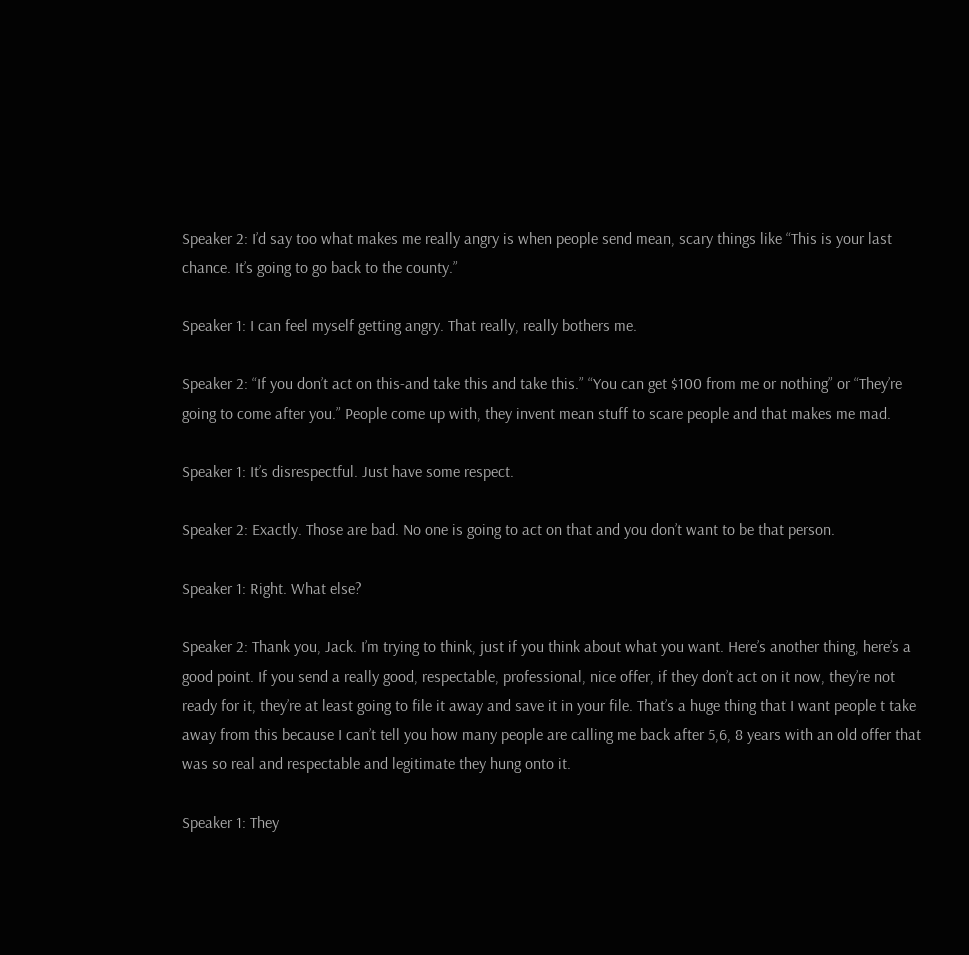Speaker 2: I’d say too what makes me really angry is when people send mean, scary things like “This is your last chance. It’s going to go back to the county.”

Speaker 1: I can feel myself getting angry. That really, really bothers me.

Speaker 2: “If you don’t act on this-and take this and take this.” “You can get $100 from me or nothing” or “They’re going to come after you.” People come up with, they invent mean stuff to scare people and that makes me mad.

Speaker 1: It’s disrespectful. Just have some respect.

Speaker 2: Exactly. Those are bad. No one is going to act on that and you don’t want to be that person.

Speaker 1: Right. What else?

Speaker 2: Thank you, Jack. I’m trying to think, just if you think about what you want. Here’s another thing, here’s a good point. If you send a really good, respectable, professional, nice offer, if they don’t act on it now, they’re not ready for it, they’re at least going to file it away and save it in your file. That’s a huge thing that I want people t take away from this because I can’t tell you how many people are calling me back after 5,6, 8 years with an old offer that was so real and respectable and legitimate they hung onto it.

Speaker 1: They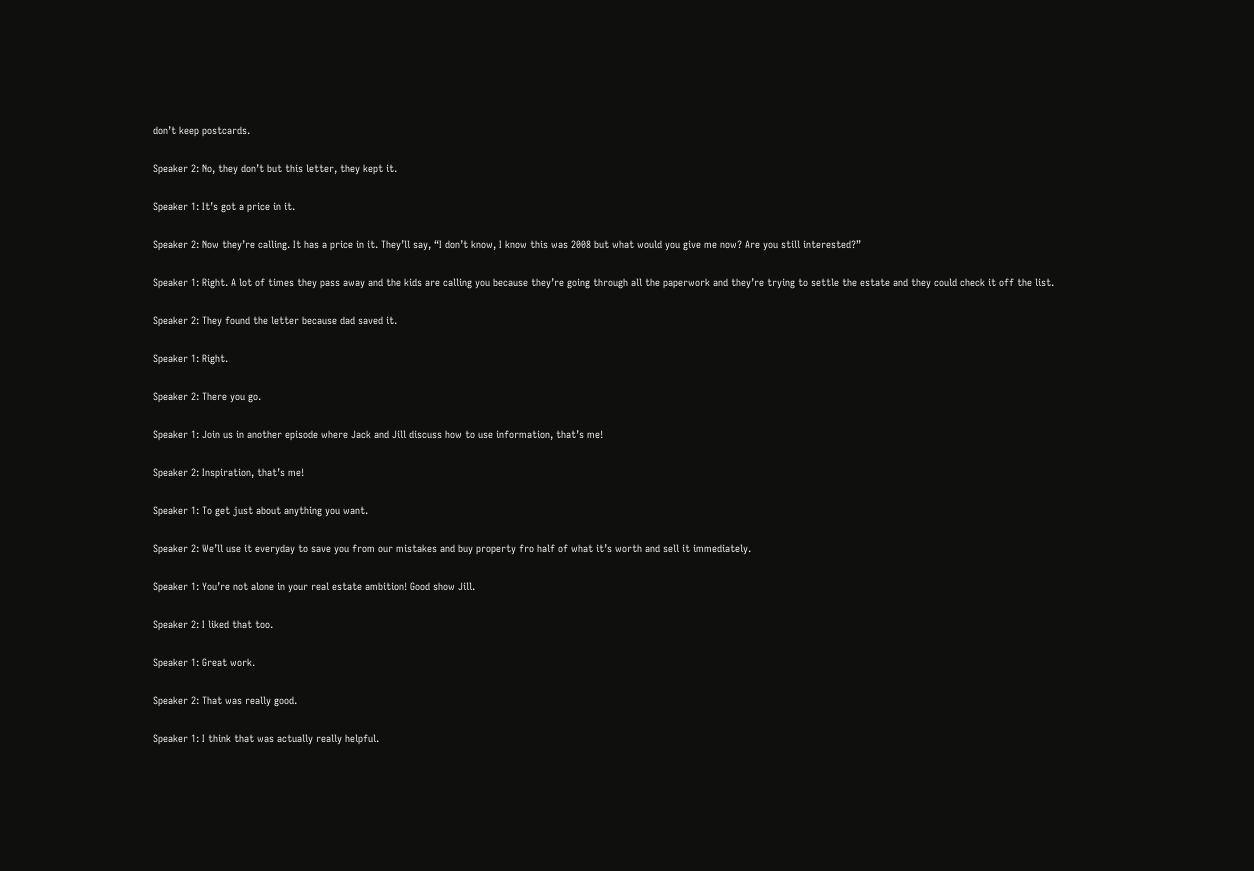don’t keep postcards.

Speaker 2: No, they don’t but this letter, they kept it.

Speaker 1: It’s got a price in it.

Speaker 2: Now they’re calling. It has a price in it. They’ll say, “I don’t know, I know this was 2008 but what would you give me now? Are you still interested?”

Speaker 1: Right. A lot of times they pass away and the kids are calling you because they’re going through all the paperwork and they’re trying to settle the estate and they could check it off the list.

Speaker 2: They found the letter because dad saved it.

Speaker 1: Right.

Speaker 2: There you go.

Speaker 1: Join us in another episode where Jack and Jill discuss how to use information, that’s me!

Speaker 2: Inspiration, that’s me!

Speaker 1: To get just about anything you want.

Speaker 2: We’ll use it everyday to save you from our mistakes and buy property fro half of what it’s worth and sell it immediately.

Speaker 1: You’re not alone in your real estate ambition! Good show Jill.

Speaker 2: I liked that too.

Speaker 1: Great work.

Speaker 2: That was really good.

Speaker 1: I think that was actually really helpful.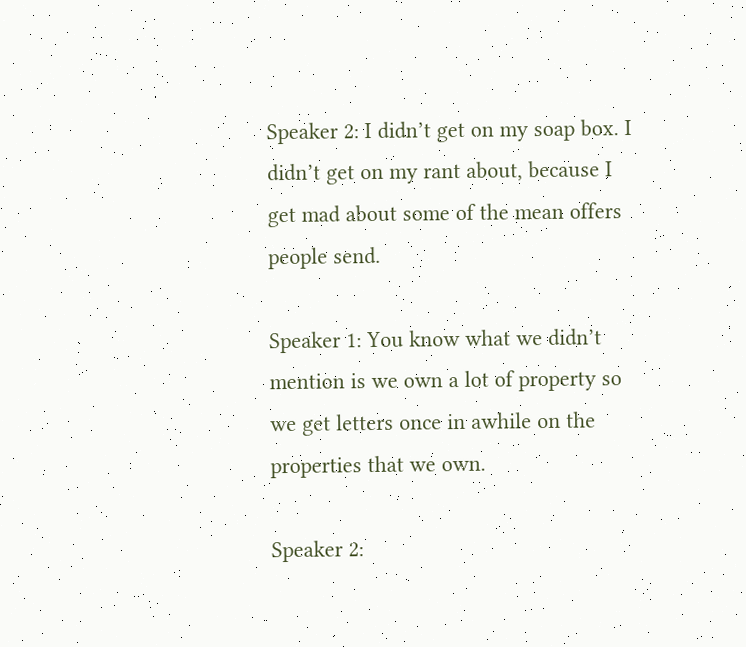Speaker 2: I didn’t get on my soap box. I didn’t get on my rant about, because I get mad about some of the mean offers people send.

Speaker 1: You know what we didn’t mention is we own a lot of property so we get letters once in awhile on the properties that we own.

Speaker 2: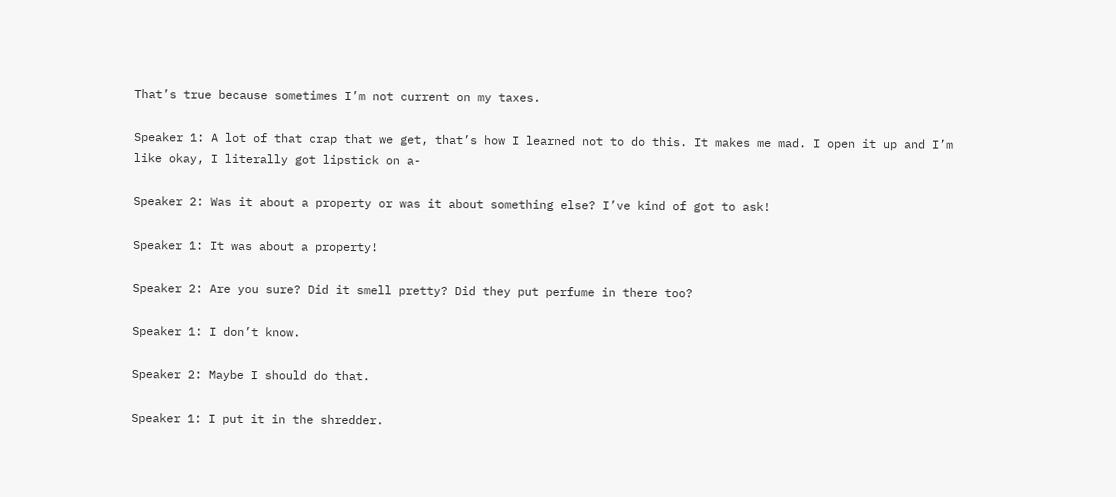That’s true because sometimes I’m not current on my taxes.

Speaker 1: A lot of that crap that we get, that’s how I learned not to do this. It makes me mad. I open it up and I’m like okay, I literally got lipstick on a-

Speaker 2: Was it about a property or was it about something else? I’ve kind of got to ask!

Speaker 1: It was about a property!

Speaker 2: Are you sure? Did it smell pretty? Did they put perfume in there too?

Speaker 1: I don’t know.

Speaker 2: Maybe I should do that.

Speaker 1: I put it in the shredder.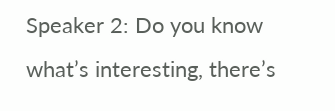Speaker 2: Do you know what’s interesting, there’s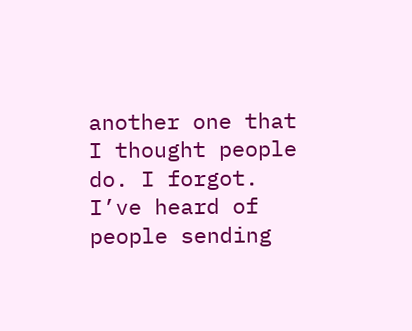another one that I thought people do. I forgot. I’ve heard of people sending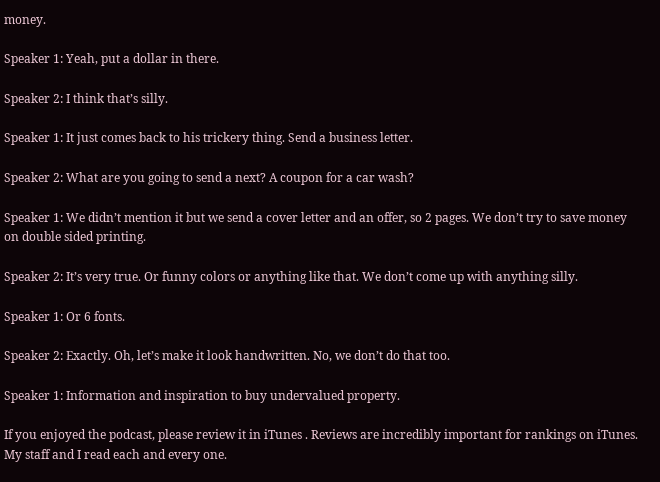money.

Speaker 1: Yeah, put a dollar in there.

Speaker 2: I think that’s silly.

Speaker 1: It just comes back to his trickery thing. Send a business letter.

Speaker 2: What are you going to send a next? A coupon for a car wash?

Speaker 1: We didn’t mention it but we send a cover letter and an offer, so 2 pages. We don’t try to save money on double sided printing.

Speaker 2: It’s very true. Or funny colors or anything like that. We don’t come up with anything silly.

Speaker 1: Or 6 fonts.

Speaker 2: Exactly. Oh, let’s make it look handwritten. No, we don’t do that too.

Speaker 1: Information and inspiration to buy undervalued property.

If you enjoyed the podcast, please review it in iTunes . Reviews are incredibly important for rankings on iTunes. My staff and I read each and every one.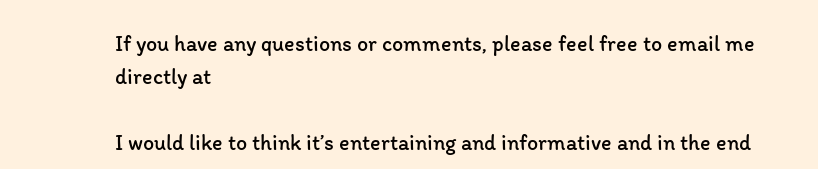If you have any questions or comments, please feel free to email me directly at

I would like to think it’s entertaining and informative and in the end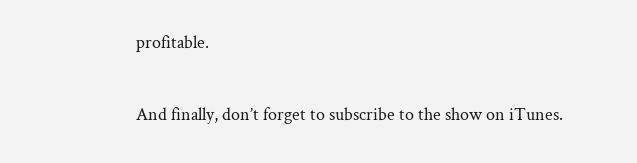profitable.

And finally, don’t forget to subscribe to the show on iTunes.